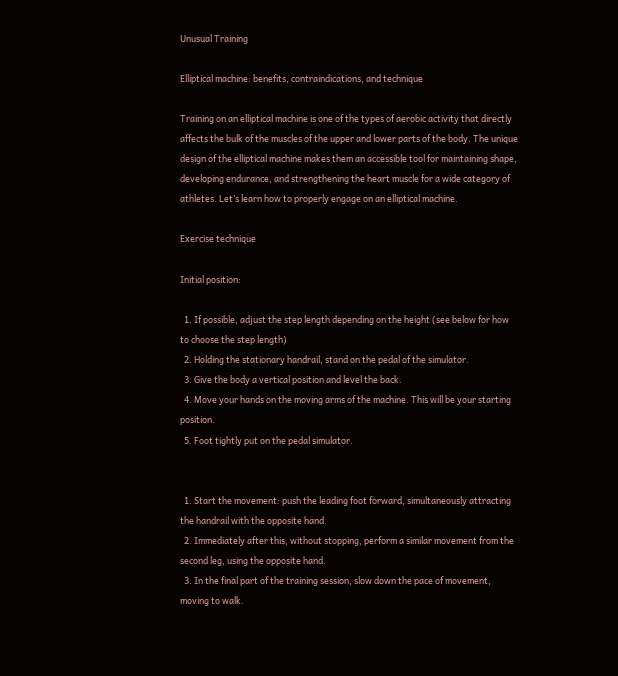Unusual Training

Elliptical machine: benefits, contraindications, and technique

Training on an elliptical machine is one of the types of aerobic activity that directly affects the bulk of the muscles of the upper and lower parts of the body. The unique design of the elliptical machine makes them an accessible tool for maintaining shape, developing endurance, and strengthening the heart muscle for a wide category of athletes. Let’s learn how to properly engage on an elliptical machine.

Exercise technique

Initial position:

  1. If possible, adjust the step length depending on the height (see below for how to choose the step length)
  2. Holding the stationary handrail, stand on the pedal of the simulator.
  3. Give the body a vertical position and level the back.
  4. Move your hands on the moving arms of the machine. This will be your starting position.
  5. Foot tightly put on the pedal simulator.


  1. Start the movement: push the leading foot forward, simultaneously attracting the handrail with the opposite hand.
  2. Immediately after this, without stopping, perform a similar movement from the second leg, using the opposite hand.
  3. In the final part of the training session, slow down the pace of movement, moving to walk.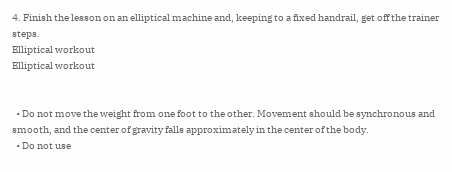4. Finish the lesson on an elliptical machine and, keeping to a fixed handrail, get off the trainer steps.
Elliptical workout
Elliptical workout


  • Do not move the weight from one foot to the other. Movement should be synchronous and smooth, and the center of gravity falls approximately in the center of the body.
  • Do not use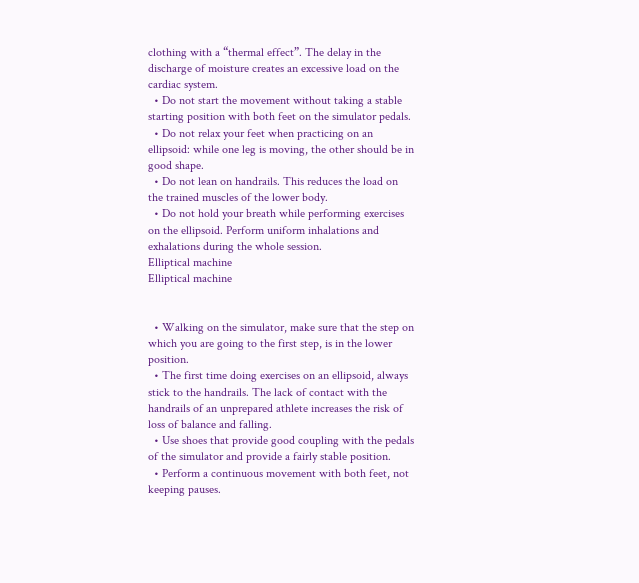clothing with a “thermal effect”. The delay in the discharge of moisture creates an excessive load on the cardiac system.
  • Do not start the movement without taking a stable starting position with both feet on the simulator pedals.
  • Do not relax your feet when practicing on an ellipsoid: while one leg is moving, the other should be in good shape.
  • Do not lean on handrails. This reduces the load on the trained muscles of the lower body.
  • Do not hold your breath while performing exercises on the ellipsoid. Perform uniform inhalations and exhalations during the whole session.
Elliptical machine
Elliptical machine


  • Walking on the simulator, make sure that the step on which you are going to the first step, is in the lower position.
  • The first time doing exercises on an ellipsoid, always stick to the handrails. The lack of contact with the handrails of an unprepared athlete increases the risk of loss of balance and falling.
  • Use shoes that provide good coupling with the pedals of the simulator and provide a fairly stable position.
  • Perform a continuous movement with both feet, not keeping pauses.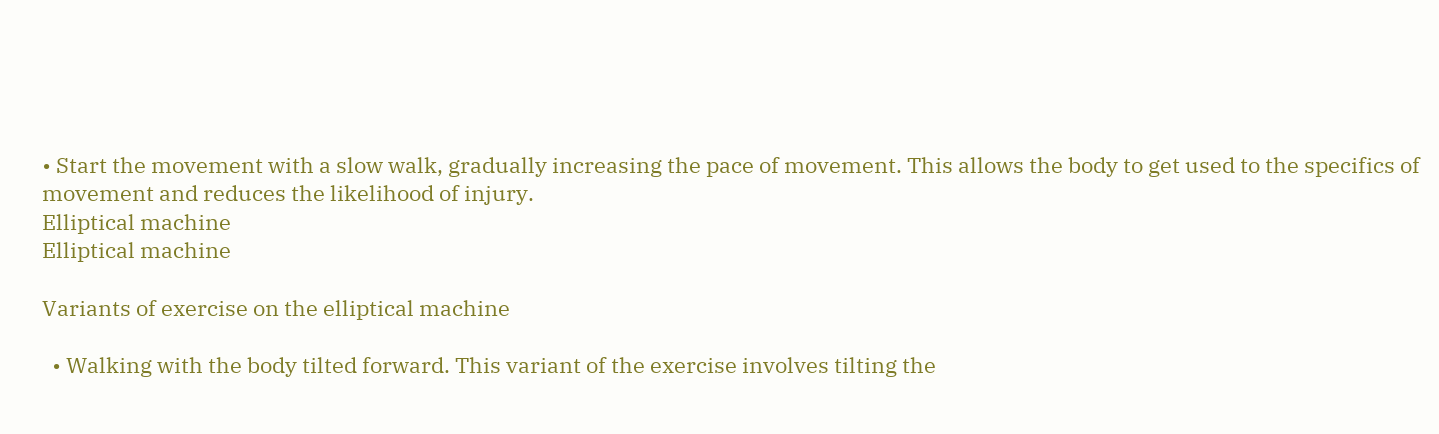• Start the movement with a slow walk, gradually increasing the pace of movement. This allows the body to get used to the specifics of movement and reduces the likelihood of injury.
Elliptical machine
Elliptical machine

Variants of exercise on the elliptical machine

  • Walking with the body tilted forward. This variant of the exercise involves tilting the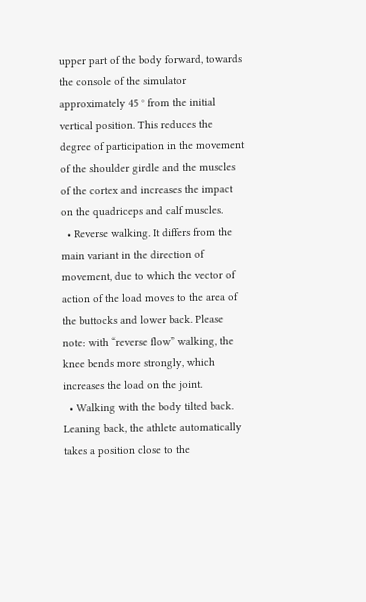upper part of the body forward, towards the console of the simulator approximately 45 ° from the initial vertical position. This reduces the degree of participation in the movement of the shoulder girdle and the muscles of the cortex and increases the impact on the quadriceps and calf muscles.
  • Reverse walking. It differs from the main variant in the direction of movement, due to which the vector of action of the load moves to the area of the buttocks and lower back. Please note: with “reverse flow” walking, the knee bends more strongly, which increases the load on the joint.
  • Walking with the body tilted back. Leaning back, the athlete automatically takes a position close to the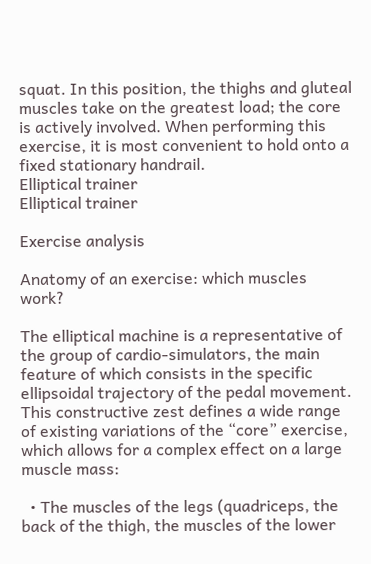squat. In this position, the thighs and gluteal muscles take on the greatest load; the core is actively involved. When performing this exercise, it is most convenient to hold onto a fixed stationary handrail.
Elliptical trainer
Elliptical trainer

Exercise analysis

Anatomy of an exercise: which muscles work?

The elliptical machine is a representative of the group of cardio-simulators, the main feature of which consists in the specific ellipsoidal trajectory of the pedal movement. This constructive zest defines a wide range of existing variations of the “core” exercise, which allows for a complex effect on a large muscle mass:

  • The muscles of the legs (quadriceps, the back of the thigh, the muscles of the lower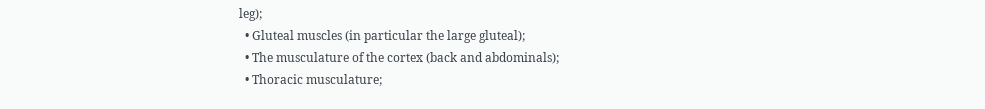leg);
  • Gluteal muscles (in particular the large gluteal);
  • The musculature of the cortex (back and abdominals);
  • Thoracic musculature;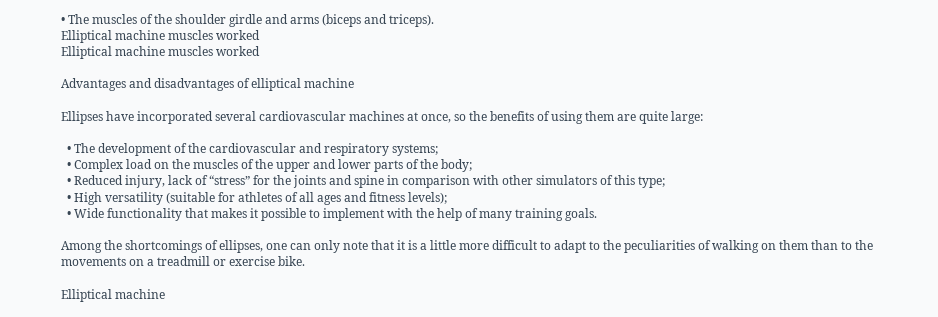• The muscles of the shoulder girdle and arms (biceps and triceps).
Elliptical machine muscles worked
Elliptical machine muscles worked

Advantages and disadvantages of elliptical machine

Ellipses have incorporated several cardiovascular machines at once, so the benefits of using them are quite large:

  • The development of the cardiovascular and respiratory systems;
  • Complex load on the muscles of the upper and lower parts of the body;
  • Reduced injury, lack of “stress” for the joints and spine in comparison with other simulators of this type;
  • High versatility (suitable for athletes of all ages and fitness levels);
  • Wide functionality that makes it possible to implement with the help of many training goals.

Among the shortcomings of ellipses, one can only note that it is a little more difficult to adapt to the peculiarities of walking on them than to the movements on a treadmill or exercise bike.

Elliptical machine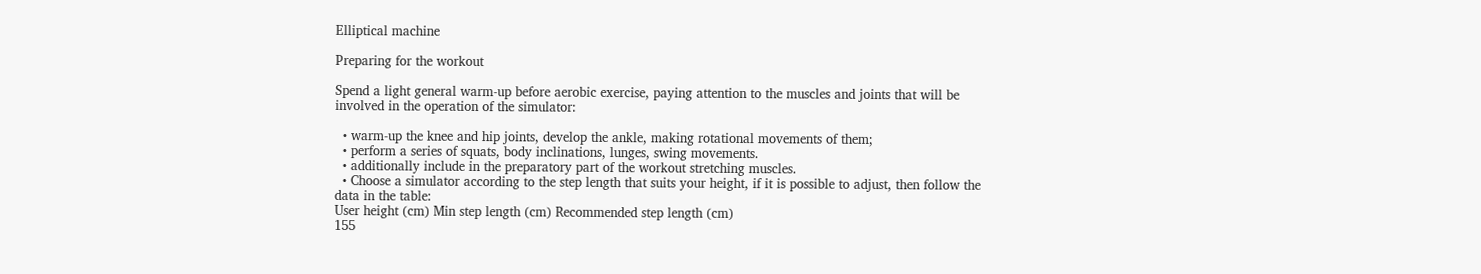Elliptical machine

Preparing for the workout

Spend a light general warm-up before aerobic exercise, paying attention to the muscles and joints that will be involved in the operation of the simulator:

  • warm-up the knee and hip joints, develop the ankle, making rotational movements of them;
  • perform a series of squats, body inclinations, lunges, swing movements.
  • additionally include in the preparatory part of the workout stretching muscles.
  • Choose a simulator according to the step length that suits your height, if it is possible to adjust, then follow the data in the table:
User height (cm) Min step length (cm) Recommended step length (cm)
155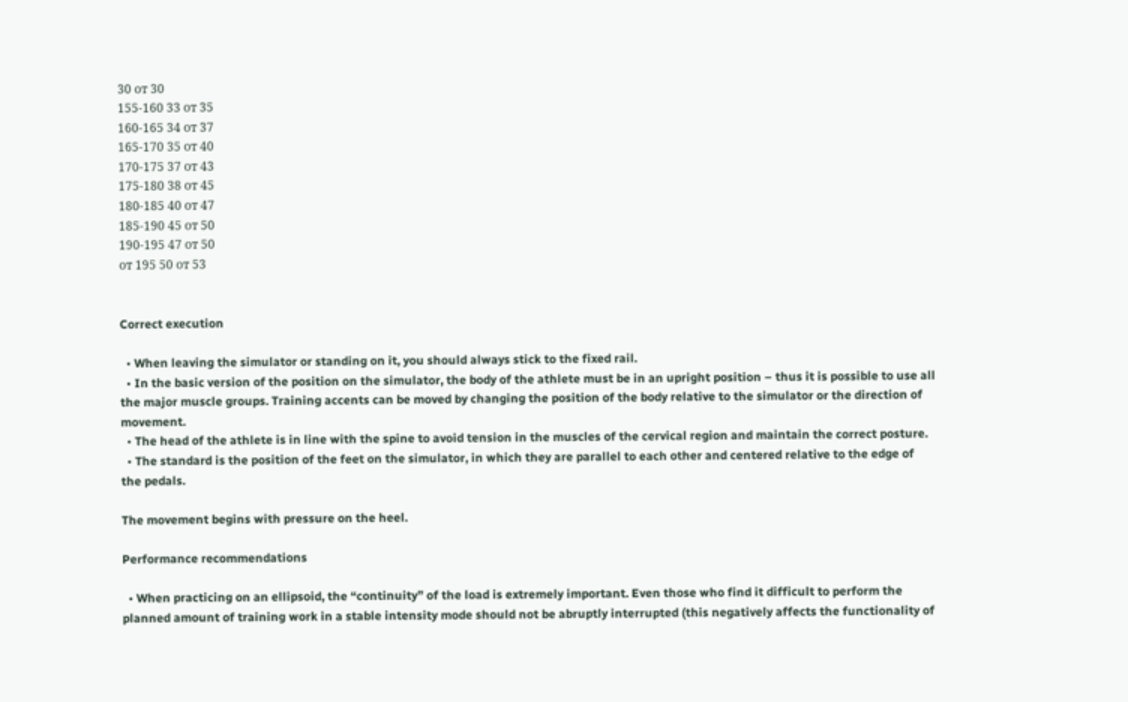30 от 30
155-160 33 от 35
160-165 34 от 37
165-170 35 от 40
170-175 37 от 43
175-180 38 от 45
180-185 40 от 47
185-190 45 от 50
190-195 47 от 50
от 195 50 от 53


Correct execution

  • When leaving the simulator or standing on it, you should always stick to the fixed rail.
  • In the basic version of the position on the simulator, the body of the athlete must be in an upright position – thus it is possible to use all the major muscle groups. Training accents can be moved by changing the position of the body relative to the simulator or the direction of movement.
  • The head of the athlete is in line with the spine to avoid tension in the muscles of the cervical region and maintain the correct posture.
  • The standard is the position of the feet on the simulator, in which they are parallel to each other and centered relative to the edge of the pedals.

The movement begins with pressure on the heel.

Performance recommendations

  • When practicing on an ellipsoid, the “continuity” of the load is extremely important. Even those who find it difficult to perform the planned amount of training work in a stable intensity mode should not be abruptly interrupted (this negatively affects the functionality of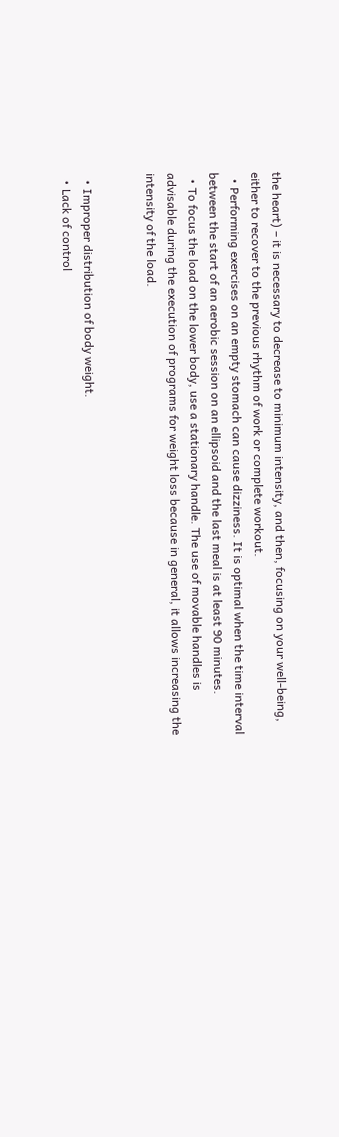the heart) – it is necessary to decrease to minimum intensity, and then, focusing on your well-being, either to recover to the previous rhythm of work or complete workout.
  • Performing exercises on an empty stomach can cause dizziness. It is optimal when the time interval between the start of an aerobic session on an ellipsoid and the last meal is at least 90 minutes.
  • To focus the load on the lower body, use a stationary handle. The use of movable handles is advisable during the execution of programs for weight loss because in general, it allows increasing the intensity of the load.


  • Improper distribution of body weight.
  • Lack of control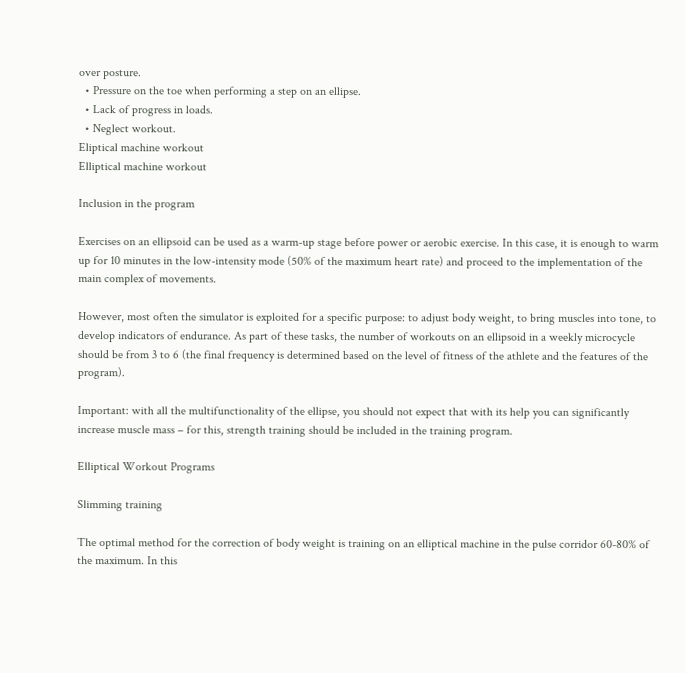over posture.
  • Pressure on the toe when performing a step on an ellipse.
  • Lack of progress in loads.
  • Neglect workout.
Eliptical machine workout
Elliptical machine workout

Inclusion in the program

Exercises on an ellipsoid can be used as a warm-up stage before power or aerobic exercise. In this case, it is enough to warm up for 10 minutes in the low-intensity mode (50% of the maximum heart rate) and proceed to the implementation of the main complex of movements.

However, most often the simulator is exploited for a specific purpose: to adjust body weight, to bring muscles into tone, to develop indicators of endurance. As part of these tasks, the number of workouts on an ellipsoid in a weekly microcycle should be from 3 to 6 (the final frequency is determined based on the level of fitness of the athlete and the features of the program).

Important: with all the multifunctionality of the ellipse, you should not expect that with its help you can significantly increase muscle mass – for this, strength training should be included in the training program.

Elliptical Workout Programs

Slimming training

The optimal method for the correction of body weight is training on an elliptical machine in the pulse corridor 60-80% of the maximum. In this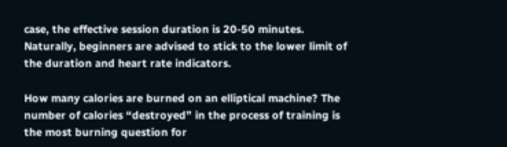case, the effective session duration is 20-50 minutes. Naturally, beginners are advised to stick to the lower limit of the duration and heart rate indicators.

How many calories are burned on an elliptical machine? The number of calories “destroyed” in the process of training is the most burning question for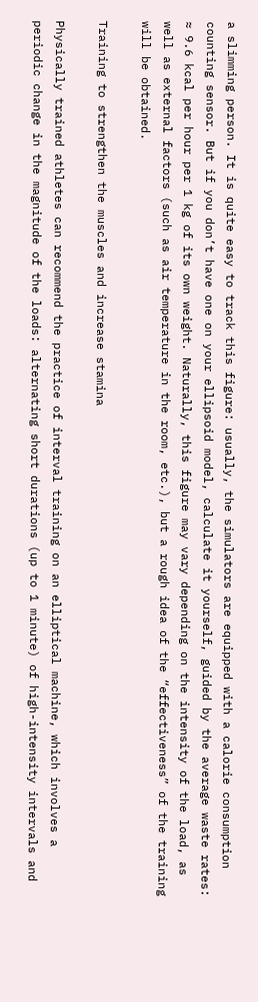a slimming person. It is quite easy to track this figure: usually, the simulators are equipped with a calorie consumption counting sensor. But if you don’t have one on your ellipsoid model, calculate it yourself, guided by the average waste rates: ≈ 9.6 kcal per hour per 1 kg of its own weight. Naturally, this figure may vary depending on the intensity of the load, as well as external factors (such as air temperature in the room, etc.), but a rough idea of the “effectiveness” of the training will be obtained.

Training to strengthen the muscles and increase stamina

Physically trained athletes can recommend the practice of interval training on an elliptical machine, which involves a periodic change in the magnitude of the loads: alternating short durations (up to 1 minute) of high-intensity intervals and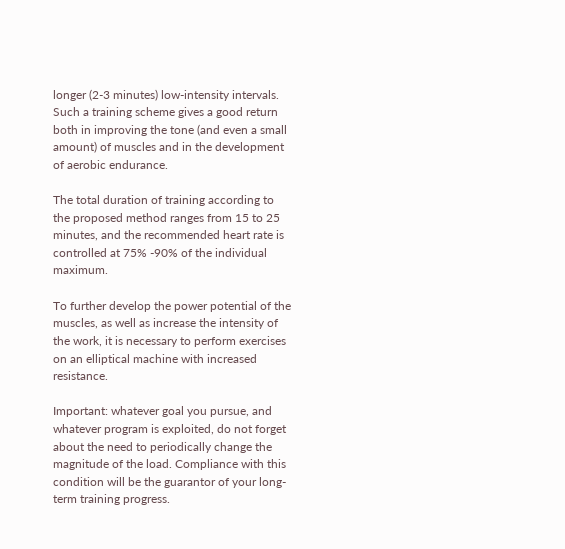longer (2-3 minutes) low-intensity intervals. Such a training scheme gives a good return both in improving the tone (and even a small amount) of muscles and in the development of aerobic endurance.

The total duration of training according to the proposed method ranges from 15 to 25 minutes, and the recommended heart rate is controlled at 75% -90% of the individual maximum.

To further develop the power potential of the muscles, as well as increase the intensity of the work, it is necessary to perform exercises on an elliptical machine with increased resistance.

Important: whatever goal you pursue, and whatever program is exploited, do not forget about the need to periodically change the magnitude of the load. Compliance with this condition will be the guarantor of your long-term training progress.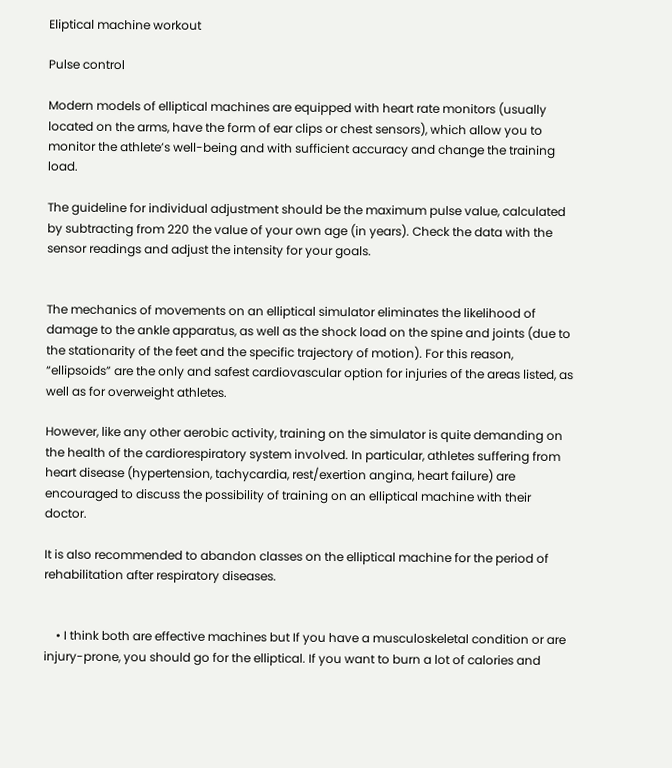Eliptical machine workout

Pulse control

Modern models of elliptical machines are equipped with heart rate monitors (usually located on the arms, have the form of ear clips or chest sensors), which allow you to monitor the athlete’s well-being and with sufficient accuracy and change the training load.

The guideline for individual adjustment should be the maximum pulse value, calculated by subtracting from 220 the value of your own age (in years). Check the data with the sensor readings and adjust the intensity for your goals.


The mechanics of movements on an elliptical simulator eliminates the likelihood of damage to the ankle apparatus, as well as the shock load on the spine and joints (due to the stationarity of the feet and the specific trajectory of motion). For this reason, “ellipsoids” are the only and safest cardiovascular option for injuries of the areas listed, as well as for overweight athletes.

However, like any other aerobic activity, training on the simulator is quite demanding on the health of the cardiorespiratory system involved. In particular, athletes suffering from heart disease (hypertension, tachycardia, rest/exertion angina, heart failure) are encouraged to discuss the possibility of training on an elliptical machine with their doctor.

It is also recommended to abandon classes on the elliptical machine for the period of rehabilitation after respiratory diseases.


    • I think both are effective machines but If you have a musculoskeletal condition or are injury-prone, you should go for the elliptical. If you want to burn a lot of calories and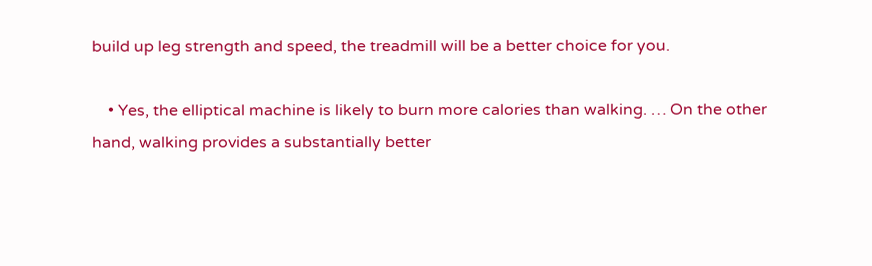build up leg strength and speed, the treadmill will be a better choice for you.

    • Yes, the elliptical machine is likely to burn more calories than walking. … On the other hand, walking provides a substantially better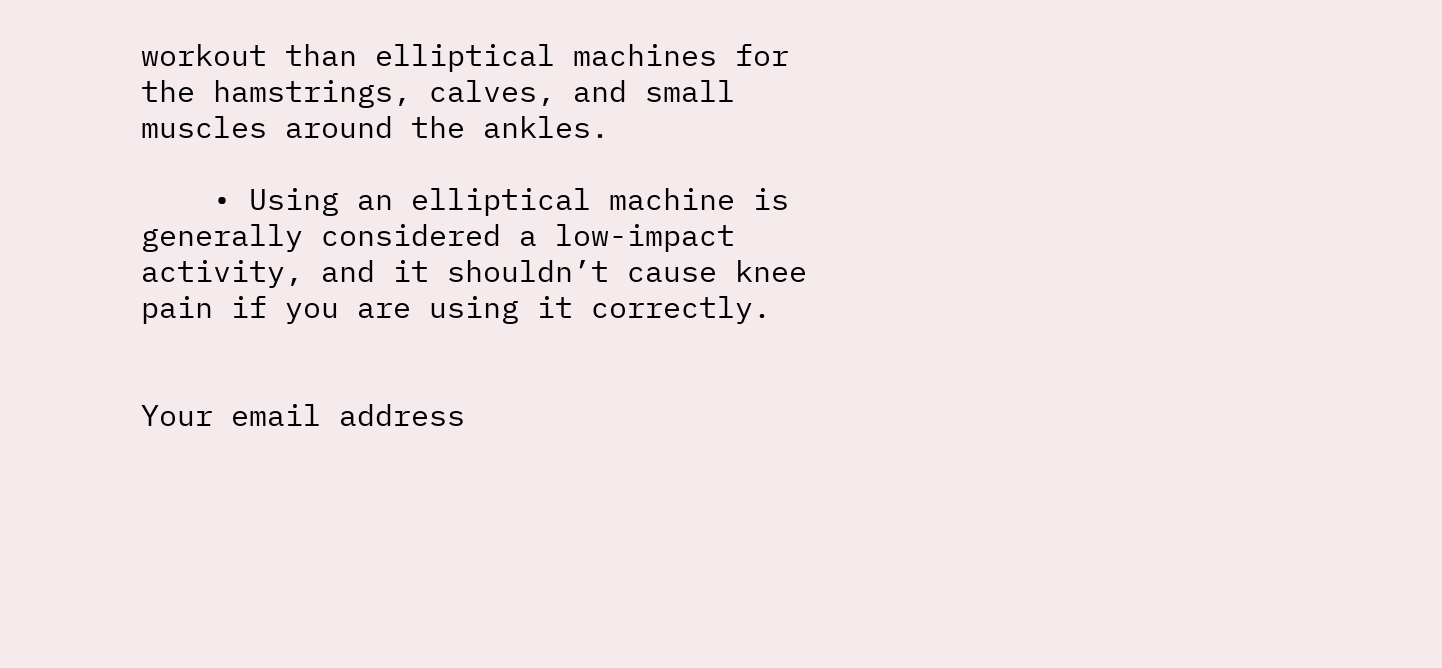workout than elliptical machines for the hamstrings, calves, and small muscles around the ankles.

    • Using an elliptical machine is generally considered a low-impact activity, and it shouldn’t cause knee pain if you are using it correctly.


Your email address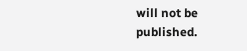will not be published.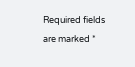Required fields are marked *